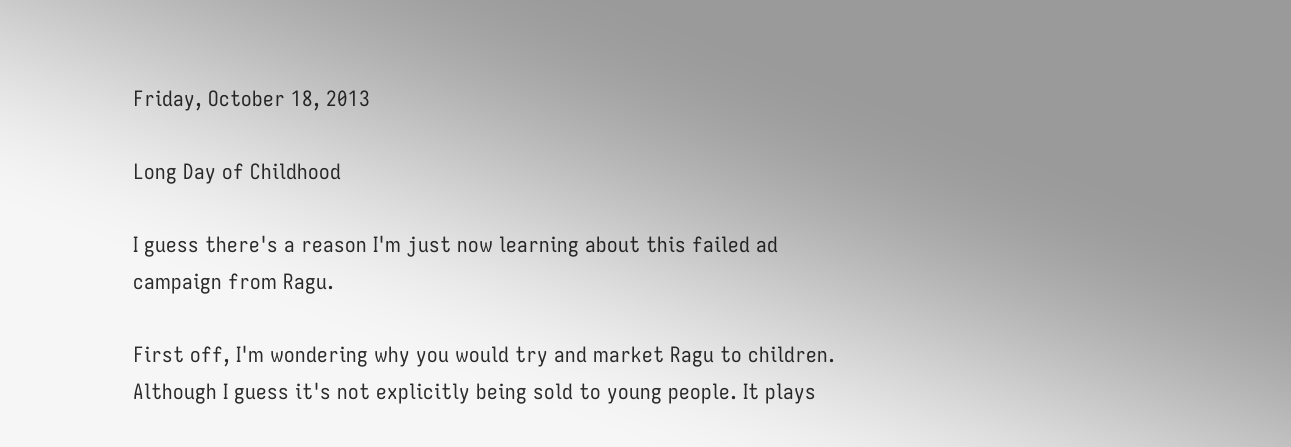Friday, October 18, 2013

Long Day of Childhood

I guess there's a reason I'm just now learning about this failed ad campaign from Ragu.

First off, I'm wondering why you would try and market Ragu to children. Although I guess it's not explicitly being sold to young people. It plays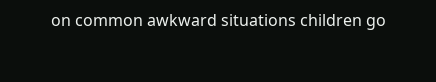on common awkward situations children go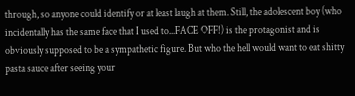through, so anyone could identify or at least laugh at them. Still, the adolescent boy (who incidentally has the same face that I used to...FACE OFF!) is the protagonist and is obviously supposed to be a sympathetic figure. But who the hell would want to eat shitty pasta sauce after seeing your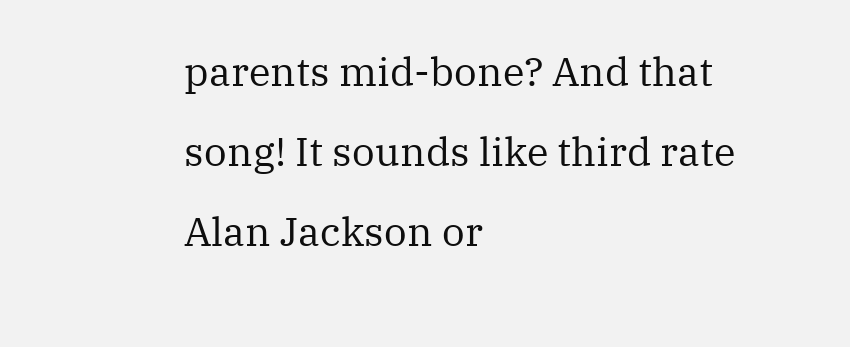parents mid-bone? And that song! It sounds like third rate Alan Jackson or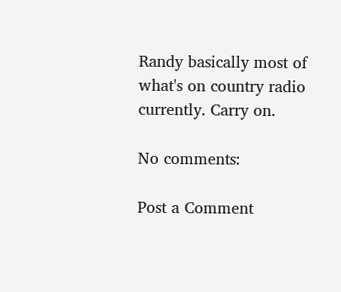Randy basically most of what's on country radio currently. Carry on.

No comments:

Post a Comment